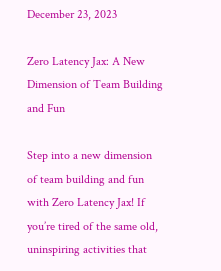December 23, 2023

Zero Latency Jax: A New Dimension of Team Building and Fun

Step into a new dimension of team building and fun with Zero Latency Jax! If you’re tired of the same old, uninspiring activities that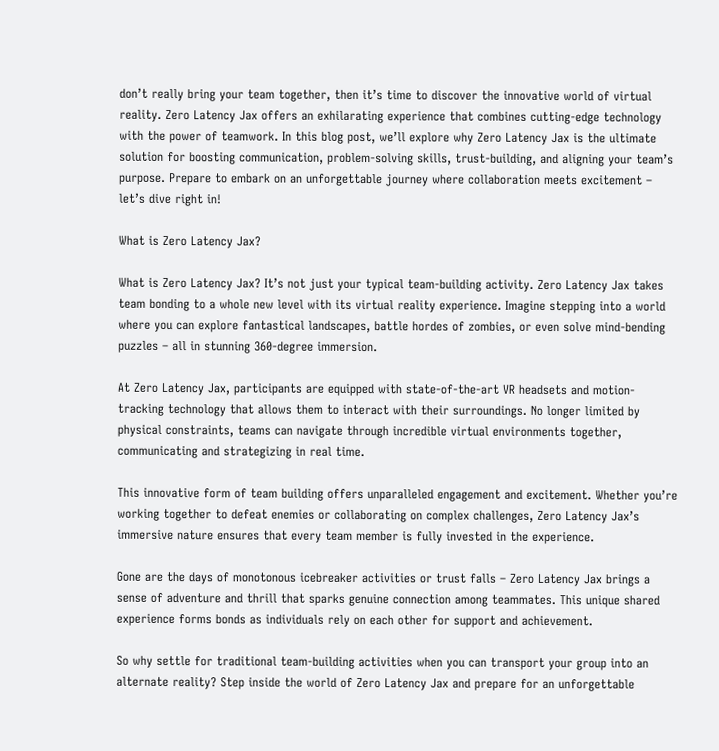don’t really bring your team together, then it’s time to discover the innovative world of virtual reality. Zero Latency Jax offers an exhilarating experience that combines cutting-edge technology with the power of teamwork. In this blog post, we’ll explore why Zero Latency Jax is the ultimate solution for boosting communication, problem-solving skills, trust-building, and aligning your team’s purpose. Prepare to embark on an unforgettable journey where collaboration meets excitement – let’s dive right in!

What is Zero Latency Jax?

What is Zero Latency Jax? It’s not just your typical team-building activity. Zero Latency Jax takes team bonding to a whole new level with its virtual reality experience. Imagine stepping into a world where you can explore fantastical landscapes, battle hordes of zombies, or even solve mind-bending puzzles – all in stunning 360-degree immersion.

At Zero Latency Jax, participants are equipped with state-of-the-art VR headsets and motion-tracking technology that allows them to interact with their surroundings. No longer limited by physical constraints, teams can navigate through incredible virtual environments together, communicating and strategizing in real time.

This innovative form of team building offers unparalleled engagement and excitement. Whether you’re working together to defeat enemies or collaborating on complex challenges, Zero Latency Jax’s immersive nature ensures that every team member is fully invested in the experience.

Gone are the days of monotonous icebreaker activities or trust falls – Zero Latency Jax brings a sense of adventure and thrill that sparks genuine connection among teammates. This unique shared experience forms bonds as individuals rely on each other for support and achievement.

So why settle for traditional team-building activities when you can transport your group into an alternate reality? Step inside the world of Zero Latency Jax and prepare for an unforgettable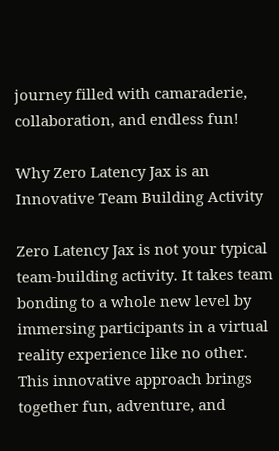journey filled with camaraderie, collaboration, and endless fun!

Why Zero Latency Jax is an Innovative Team Building Activity

Zero Latency Jax is not your typical team-building activity. It takes team bonding to a whole new level by immersing participants in a virtual reality experience like no other. This innovative approach brings together fun, adventure, and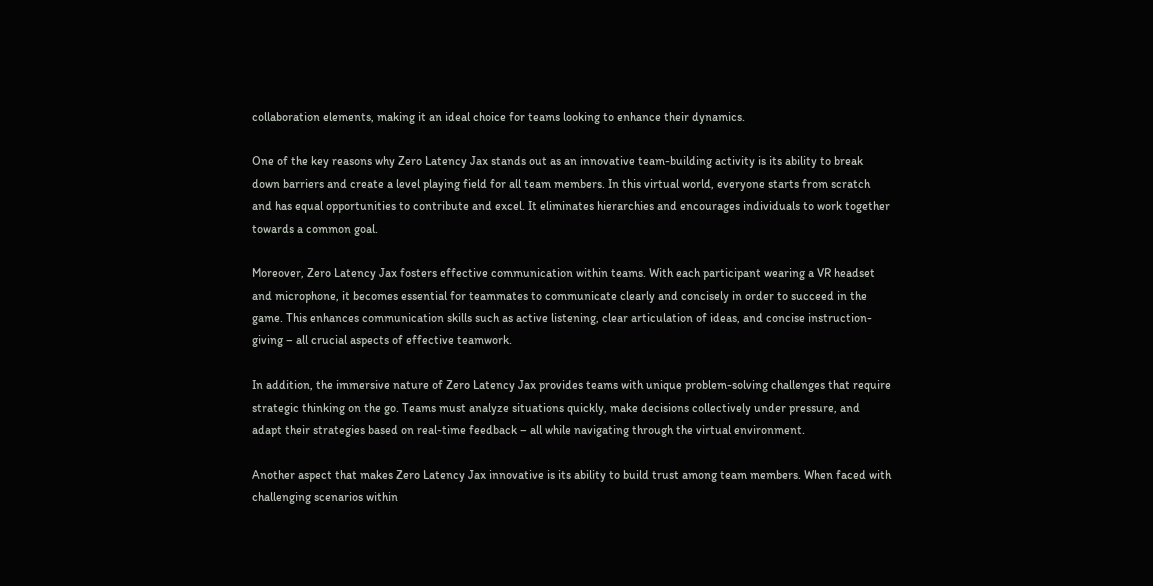collaboration elements, making it an ideal choice for teams looking to enhance their dynamics.

One of the key reasons why Zero Latency Jax stands out as an innovative team-building activity is its ability to break down barriers and create a level playing field for all team members. In this virtual world, everyone starts from scratch and has equal opportunities to contribute and excel. It eliminates hierarchies and encourages individuals to work together towards a common goal.

Moreover, Zero Latency Jax fosters effective communication within teams. With each participant wearing a VR headset and microphone, it becomes essential for teammates to communicate clearly and concisely in order to succeed in the game. This enhances communication skills such as active listening, clear articulation of ideas, and concise instruction-giving – all crucial aspects of effective teamwork.

In addition, the immersive nature of Zero Latency Jax provides teams with unique problem-solving challenges that require strategic thinking on the go. Teams must analyze situations quickly, make decisions collectively under pressure, and adapt their strategies based on real-time feedback – all while navigating through the virtual environment.

Another aspect that makes Zero Latency Jax innovative is its ability to build trust among team members. When faced with challenging scenarios within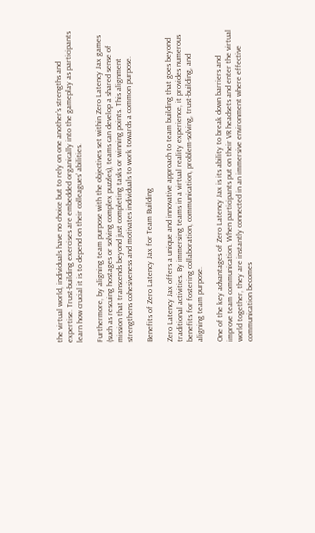the virtual world, individuals have no choice but to rely on one another’s strengths and expertise. Trust-building exercises are embedded organically into the gameplay as participants learn how crucial it is to depend on their colleagues’ abilities.

Furthermore, by aligning team purpose with the objectives set within Zero Latency Jax games (such as rescuing hostages or solving complex puzzles), teams can develop a shared sense of mission that transcends beyond just completing tasks or winning points. This alignment strengthens cohesiveness and motivates individuals to work towards a common purpose.

Benefits of Zero Latency Jax for Team Building

Zero Latency Jax offers a unique and innovative approach to team building that goes beyond traditional activities. By immersing teams in a virtual reality experience, it provides numerous benefits for fostering collaboration, communication, problem-solving, trust-building, and aligning team purpose.

One of the key advantages of Zero Latency Jax is its ability to break down barriers and improve team communication. When participants put on their VR headsets and enter the virtual world together, they are instantly connected in an immersive environment where effective communication becomes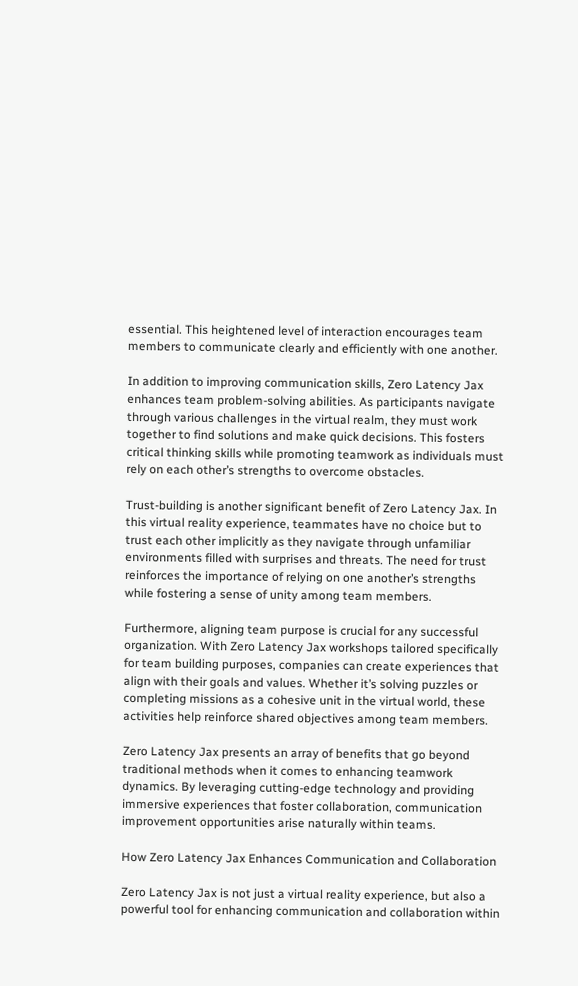essential. This heightened level of interaction encourages team members to communicate clearly and efficiently with one another.

In addition to improving communication skills, Zero Latency Jax enhances team problem-solving abilities. As participants navigate through various challenges in the virtual realm, they must work together to find solutions and make quick decisions. This fosters critical thinking skills while promoting teamwork as individuals must rely on each other’s strengths to overcome obstacles.

Trust-building is another significant benefit of Zero Latency Jax. In this virtual reality experience, teammates have no choice but to trust each other implicitly as they navigate through unfamiliar environments filled with surprises and threats. The need for trust reinforces the importance of relying on one another’s strengths while fostering a sense of unity among team members.

Furthermore, aligning team purpose is crucial for any successful organization. With Zero Latency Jax workshops tailored specifically for team building purposes, companies can create experiences that align with their goals and values. Whether it’s solving puzzles or completing missions as a cohesive unit in the virtual world, these activities help reinforce shared objectives among team members.

Zero Latency Jax presents an array of benefits that go beyond traditional methods when it comes to enhancing teamwork dynamics. By leveraging cutting-edge technology and providing immersive experiences that foster collaboration, communication improvement opportunities arise naturally within teams.

How Zero Latency Jax Enhances Communication and Collaboration

Zero Latency Jax is not just a virtual reality experience, but also a powerful tool for enhancing communication and collaboration within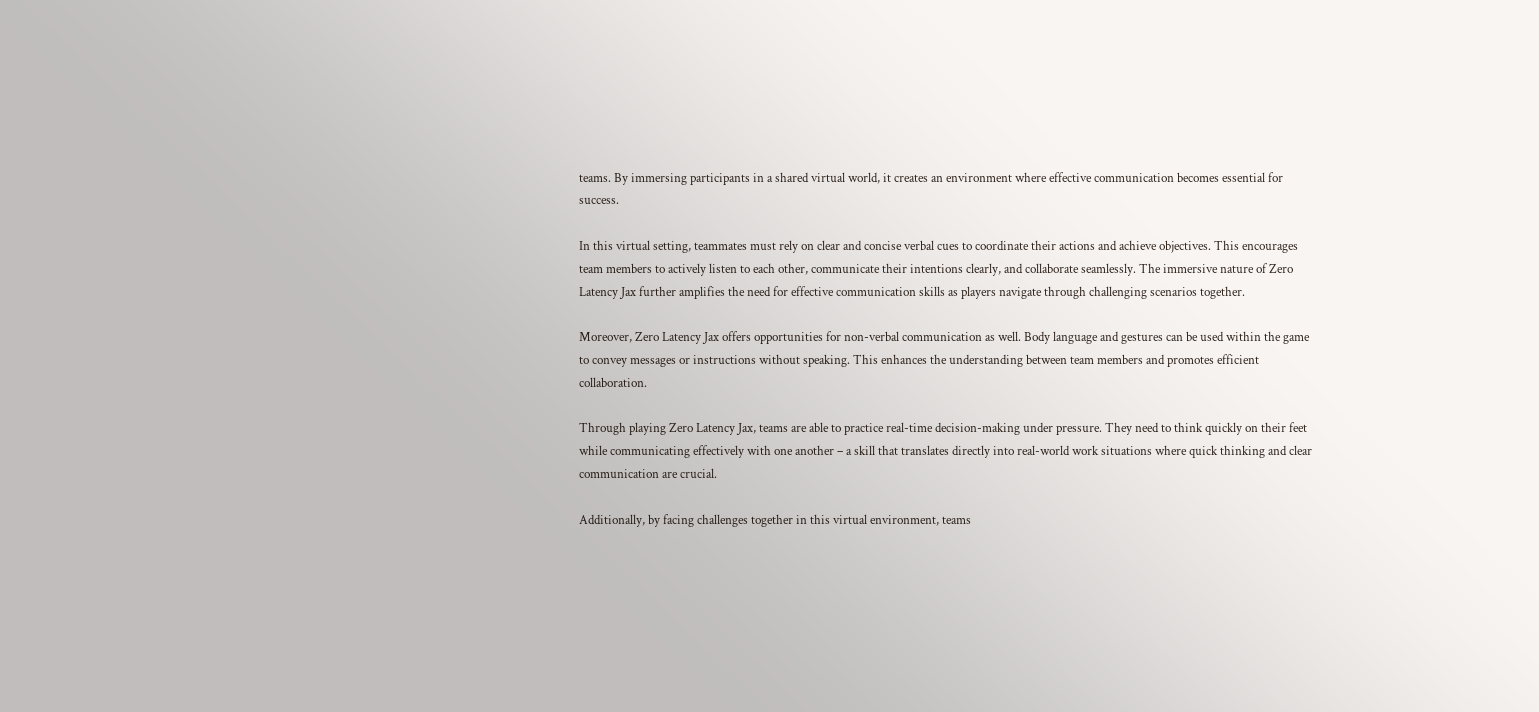teams. By immersing participants in a shared virtual world, it creates an environment where effective communication becomes essential for success.

In this virtual setting, teammates must rely on clear and concise verbal cues to coordinate their actions and achieve objectives. This encourages team members to actively listen to each other, communicate their intentions clearly, and collaborate seamlessly. The immersive nature of Zero Latency Jax further amplifies the need for effective communication skills as players navigate through challenging scenarios together.

Moreover, Zero Latency Jax offers opportunities for non-verbal communication as well. Body language and gestures can be used within the game to convey messages or instructions without speaking. This enhances the understanding between team members and promotes efficient collaboration.

Through playing Zero Latency Jax, teams are able to practice real-time decision-making under pressure. They need to think quickly on their feet while communicating effectively with one another – a skill that translates directly into real-world work situations where quick thinking and clear communication are crucial.

Additionally, by facing challenges together in this virtual environment, teams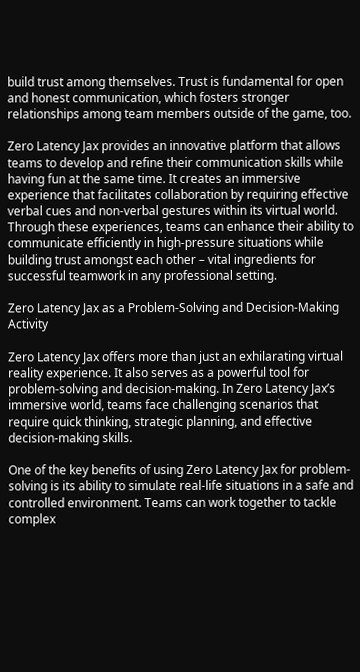build trust among themselves. Trust is fundamental for open and honest communication, which fosters stronger relationships among team members outside of the game, too.

Zero Latency Jax provides an innovative platform that allows teams to develop and refine their communication skills while having fun at the same time. It creates an immersive experience that facilitates collaboration by requiring effective verbal cues and non-verbal gestures within its virtual world. Through these experiences, teams can enhance their ability to communicate efficiently in high-pressure situations while building trust amongst each other – vital ingredients for successful teamwork in any professional setting.

Zero Latency Jax as a Problem-Solving and Decision-Making Activity

Zero Latency Jax offers more than just an exhilarating virtual reality experience. It also serves as a powerful tool for problem-solving and decision-making. In Zero Latency Jax’s immersive world, teams face challenging scenarios that require quick thinking, strategic planning, and effective decision-making skills.

One of the key benefits of using Zero Latency Jax for problem-solving is its ability to simulate real-life situations in a safe and controlled environment. Teams can work together to tackle complex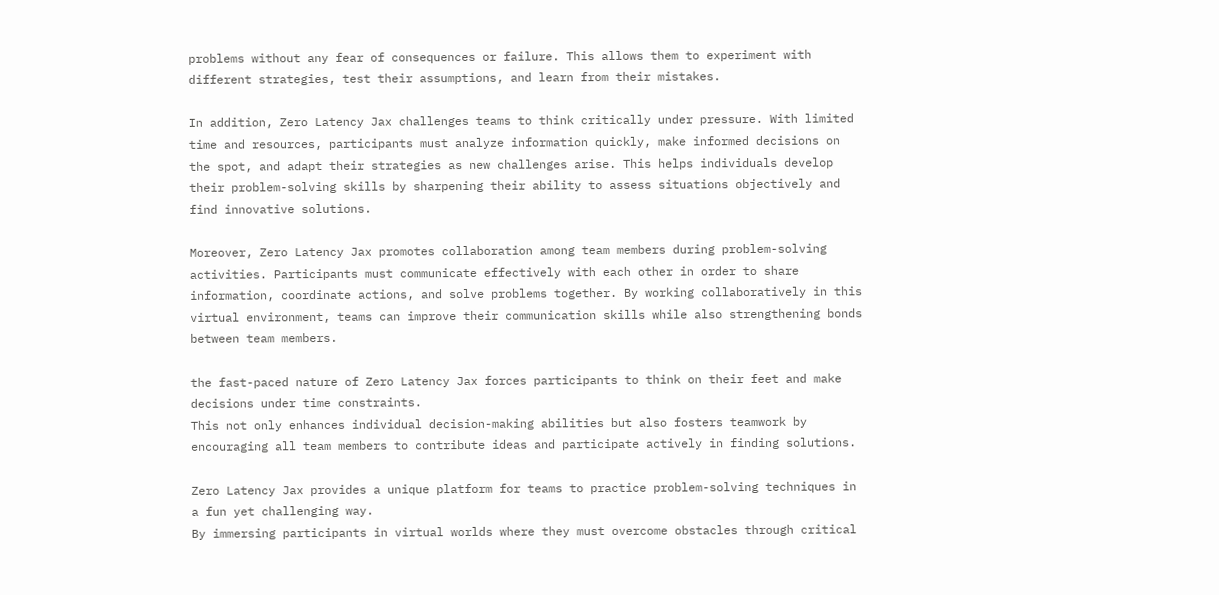problems without any fear of consequences or failure. This allows them to experiment with different strategies, test their assumptions, and learn from their mistakes.

In addition, Zero Latency Jax challenges teams to think critically under pressure. With limited time and resources, participants must analyze information quickly, make informed decisions on the spot, and adapt their strategies as new challenges arise. This helps individuals develop their problem-solving skills by sharpening their ability to assess situations objectively and find innovative solutions.

Moreover, Zero Latency Jax promotes collaboration among team members during problem-solving activities. Participants must communicate effectively with each other in order to share information, coordinate actions, and solve problems together. By working collaboratively in this virtual environment, teams can improve their communication skills while also strengthening bonds between team members.

the fast-paced nature of Zero Latency Jax forces participants to think on their feet and make decisions under time constraints.
This not only enhances individual decision-making abilities but also fosters teamwork by encouraging all team members to contribute ideas and participate actively in finding solutions.

Zero Latency Jax provides a unique platform for teams to practice problem-solving techniques in a fun yet challenging way.
By immersing participants in virtual worlds where they must overcome obstacles through critical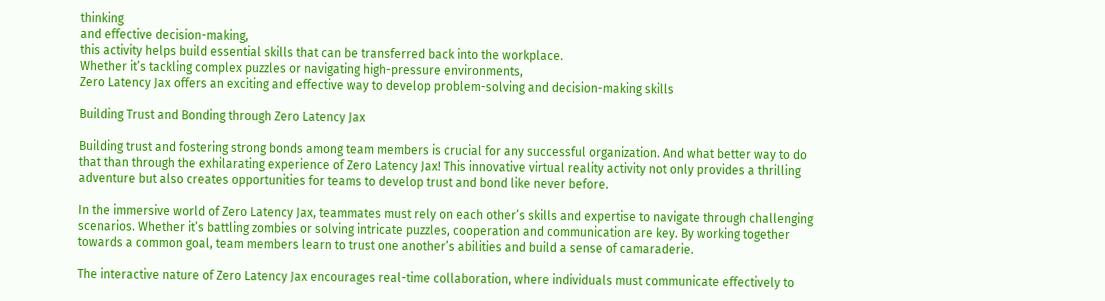thinking
and effective decision-making,
this activity helps build essential skills that can be transferred back into the workplace.
Whether it’s tackling complex puzzles or navigating high-pressure environments,
Zero Latency Jax offers an exciting and effective way to develop problem-solving and decision-making skills

Building Trust and Bonding through Zero Latency Jax

Building trust and fostering strong bonds among team members is crucial for any successful organization. And what better way to do that than through the exhilarating experience of Zero Latency Jax! This innovative virtual reality activity not only provides a thrilling adventure but also creates opportunities for teams to develop trust and bond like never before.

In the immersive world of Zero Latency Jax, teammates must rely on each other’s skills and expertise to navigate through challenging scenarios. Whether it’s battling zombies or solving intricate puzzles, cooperation and communication are key. By working together towards a common goal, team members learn to trust one another’s abilities and build a sense of camaraderie.

The interactive nature of Zero Latency Jax encourages real-time collaboration, where individuals must communicate effectively to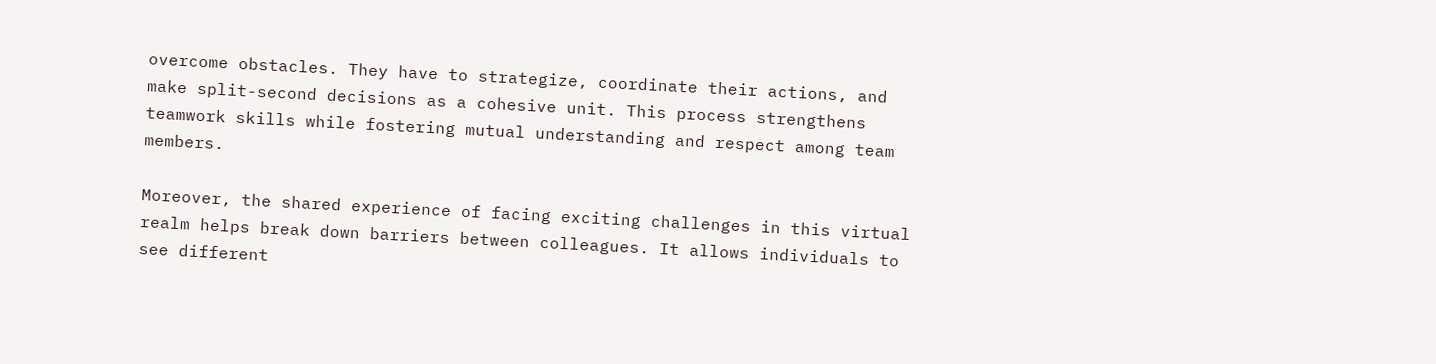overcome obstacles. They have to strategize, coordinate their actions, and make split-second decisions as a cohesive unit. This process strengthens teamwork skills while fostering mutual understanding and respect among team members.

Moreover, the shared experience of facing exciting challenges in this virtual realm helps break down barriers between colleagues. It allows individuals to see different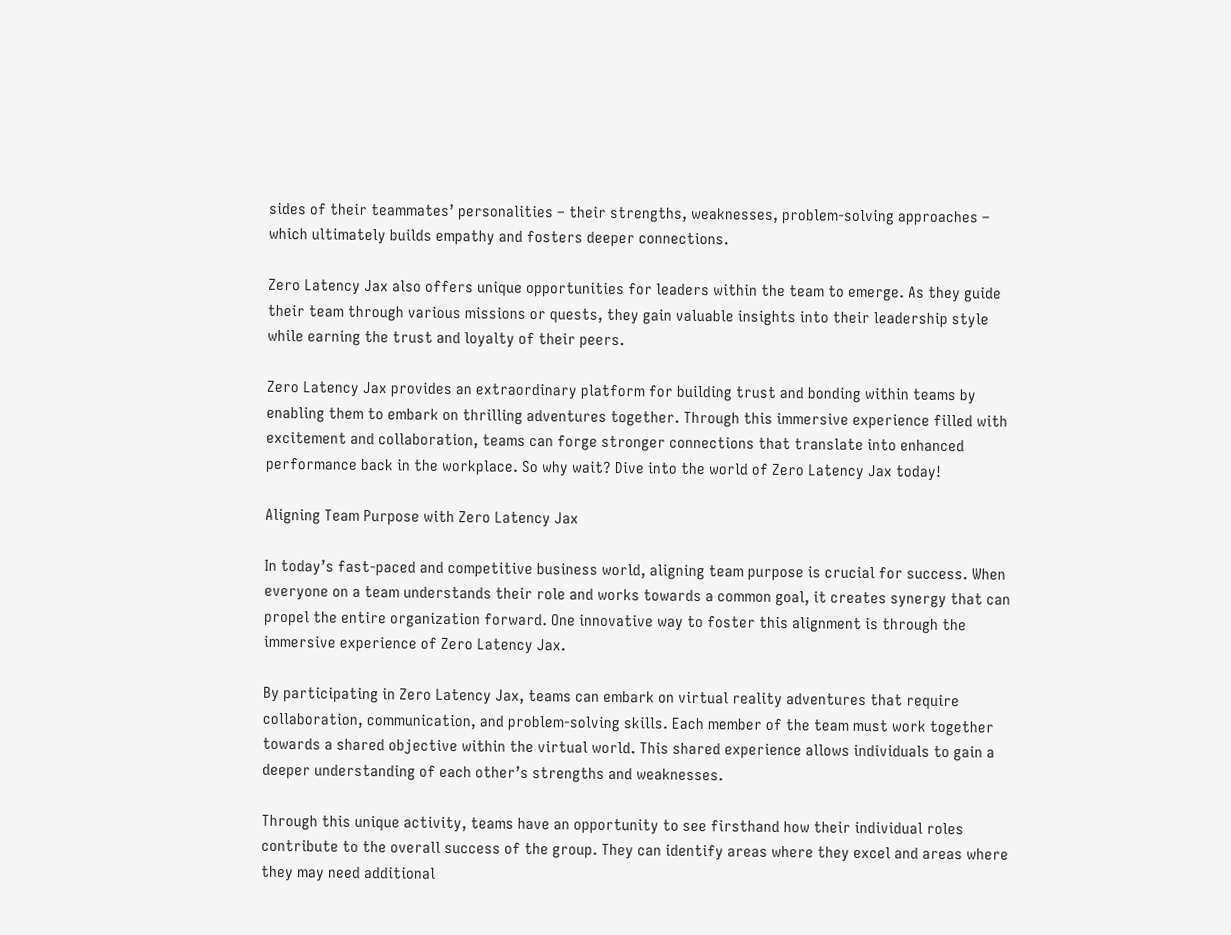sides of their teammates’ personalities – their strengths, weaknesses, problem-solving approaches – which ultimately builds empathy and fosters deeper connections.

Zero Latency Jax also offers unique opportunities for leaders within the team to emerge. As they guide their team through various missions or quests, they gain valuable insights into their leadership style while earning the trust and loyalty of their peers.

Zero Latency Jax provides an extraordinary platform for building trust and bonding within teams by enabling them to embark on thrilling adventures together. Through this immersive experience filled with excitement and collaboration, teams can forge stronger connections that translate into enhanced performance back in the workplace. So why wait? Dive into the world of Zero Latency Jax today!

Aligning Team Purpose with Zero Latency Jax

In today’s fast-paced and competitive business world, aligning team purpose is crucial for success. When everyone on a team understands their role and works towards a common goal, it creates synergy that can propel the entire organization forward. One innovative way to foster this alignment is through the immersive experience of Zero Latency Jax.

By participating in Zero Latency Jax, teams can embark on virtual reality adventures that require collaboration, communication, and problem-solving skills. Each member of the team must work together towards a shared objective within the virtual world. This shared experience allows individuals to gain a deeper understanding of each other’s strengths and weaknesses.

Through this unique activity, teams have an opportunity to see firsthand how their individual roles contribute to the overall success of the group. They can identify areas where they excel and areas where they may need additional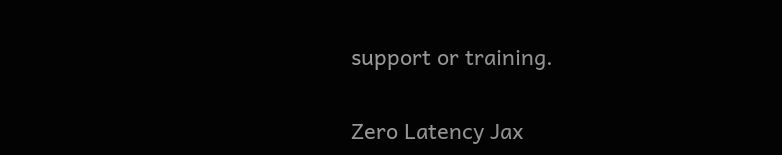support or training.

Zero Latency Jax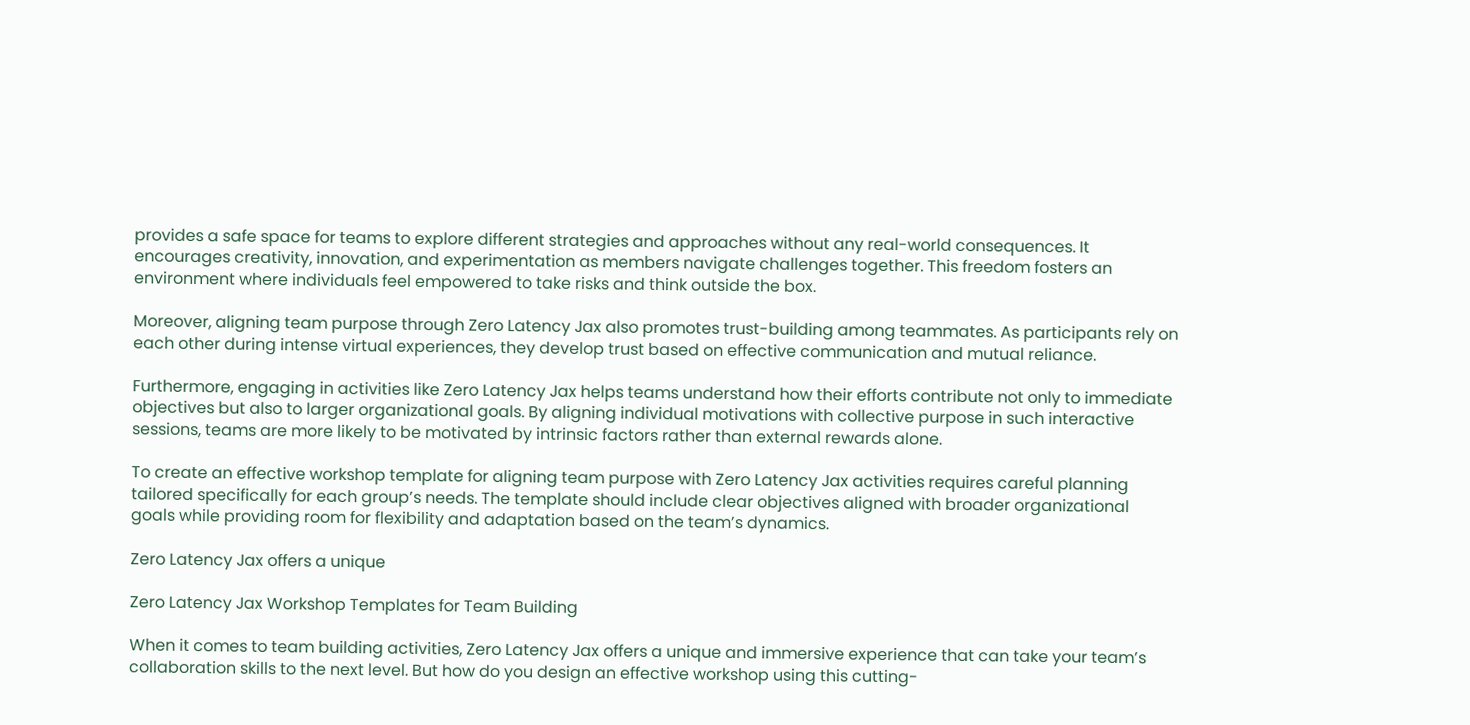provides a safe space for teams to explore different strategies and approaches without any real-world consequences. It encourages creativity, innovation, and experimentation as members navigate challenges together. This freedom fosters an environment where individuals feel empowered to take risks and think outside the box.

Moreover, aligning team purpose through Zero Latency Jax also promotes trust-building among teammates. As participants rely on each other during intense virtual experiences, they develop trust based on effective communication and mutual reliance.

Furthermore, engaging in activities like Zero Latency Jax helps teams understand how their efforts contribute not only to immediate objectives but also to larger organizational goals. By aligning individual motivations with collective purpose in such interactive sessions, teams are more likely to be motivated by intrinsic factors rather than external rewards alone.

To create an effective workshop template for aligning team purpose with Zero Latency Jax activities requires careful planning tailored specifically for each group’s needs. The template should include clear objectives aligned with broader organizational goals while providing room for flexibility and adaptation based on the team’s dynamics.

Zero Latency Jax offers a unique

Zero Latency Jax Workshop Templates for Team Building

When it comes to team building activities, Zero Latency Jax offers a unique and immersive experience that can take your team’s collaboration skills to the next level. But how do you design an effective workshop using this cutting-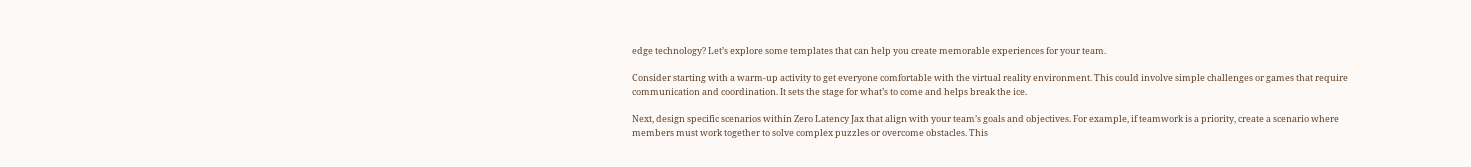edge technology? Let’s explore some templates that can help you create memorable experiences for your team.

Consider starting with a warm-up activity to get everyone comfortable with the virtual reality environment. This could involve simple challenges or games that require communication and coordination. It sets the stage for what’s to come and helps break the ice.

Next, design specific scenarios within Zero Latency Jax that align with your team’s goals and objectives. For example, if teamwork is a priority, create a scenario where members must work together to solve complex puzzles or overcome obstacles. This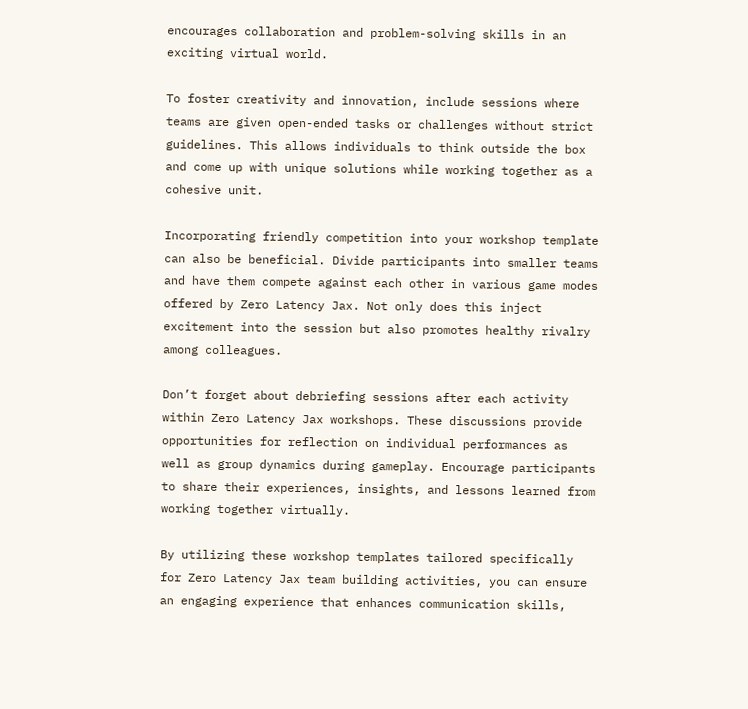encourages collaboration and problem-solving skills in an exciting virtual world.

To foster creativity and innovation, include sessions where teams are given open-ended tasks or challenges without strict guidelines. This allows individuals to think outside the box and come up with unique solutions while working together as a cohesive unit.

Incorporating friendly competition into your workshop template can also be beneficial. Divide participants into smaller teams and have them compete against each other in various game modes offered by Zero Latency Jax. Not only does this inject excitement into the session but also promotes healthy rivalry among colleagues.

Don’t forget about debriefing sessions after each activity within Zero Latency Jax workshops. These discussions provide opportunities for reflection on individual performances as well as group dynamics during gameplay. Encourage participants to share their experiences, insights, and lessons learned from working together virtually.

By utilizing these workshop templates tailored specifically for Zero Latency Jax team building activities, you can ensure an engaging experience that enhances communication skills,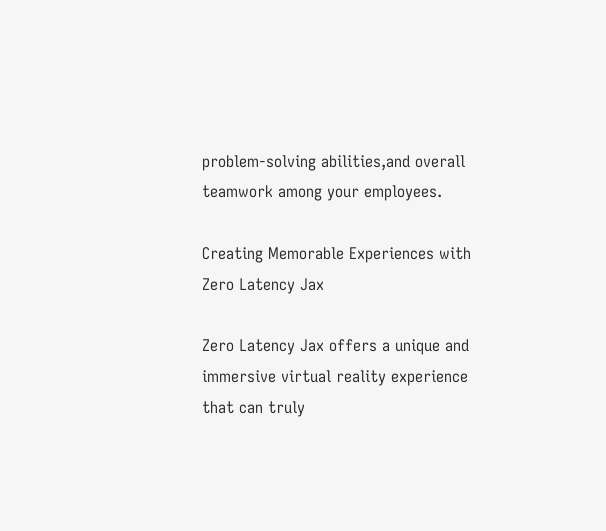problem-solving abilities,and overall teamwork among your employees.

Creating Memorable Experiences with Zero Latency Jax

Zero Latency Jax offers a unique and immersive virtual reality experience that can truly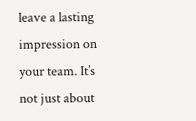leave a lasting impression on your team. It’s not just about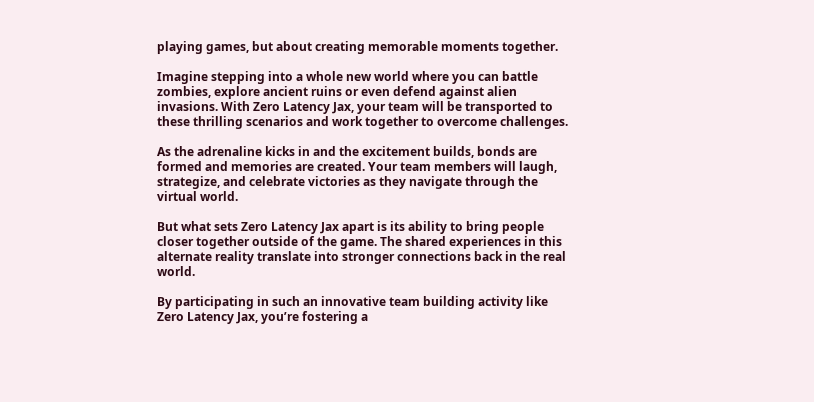playing games, but about creating memorable moments together.

Imagine stepping into a whole new world where you can battle zombies, explore ancient ruins or even defend against alien invasions. With Zero Latency Jax, your team will be transported to these thrilling scenarios and work together to overcome challenges.

As the adrenaline kicks in and the excitement builds, bonds are formed and memories are created. Your team members will laugh, strategize, and celebrate victories as they navigate through the virtual world.

But what sets Zero Latency Jax apart is its ability to bring people closer together outside of the game. The shared experiences in this alternate reality translate into stronger connections back in the real world.

By participating in such an innovative team building activity like Zero Latency Jax, you’re fostering a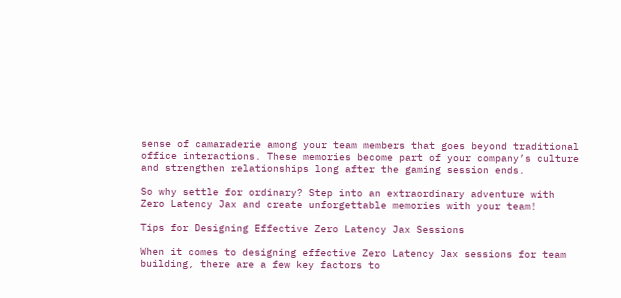sense of camaraderie among your team members that goes beyond traditional office interactions. These memories become part of your company’s culture and strengthen relationships long after the gaming session ends.

So why settle for ordinary? Step into an extraordinary adventure with Zero Latency Jax and create unforgettable memories with your team!

Tips for Designing Effective Zero Latency Jax Sessions

When it comes to designing effective Zero Latency Jax sessions for team building, there are a few key factors to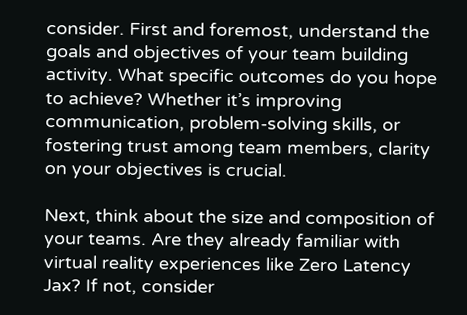consider. First and foremost, understand the goals and objectives of your team building activity. What specific outcomes do you hope to achieve? Whether it’s improving communication, problem-solving skills, or fostering trust among team members, clarity on your objectives is crucial.

Next, think about the size and composition of your teams. Are they already familiar with virtual reality experiences like Zero Latency Jax? If not, consider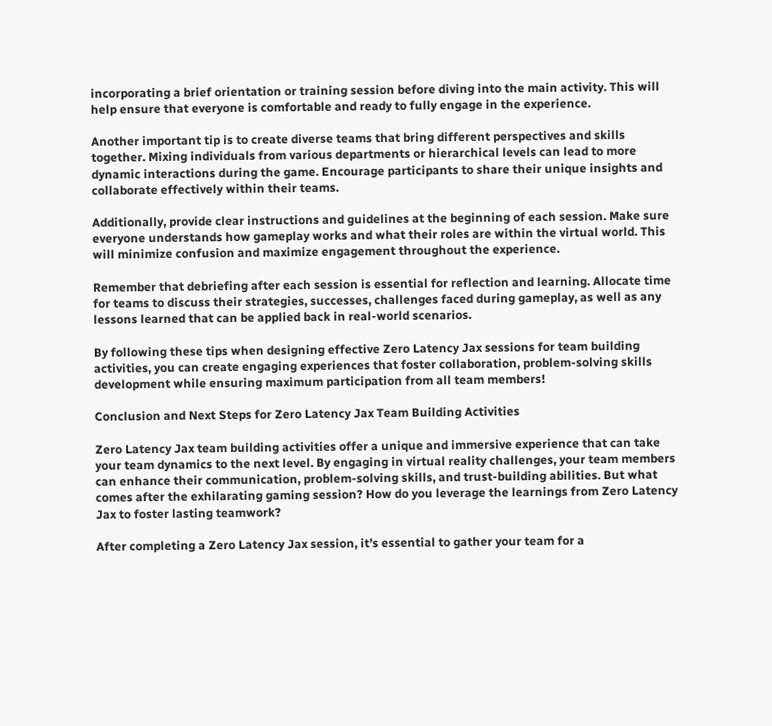incorporating a brief orientation or training session before diving into the main activity. This will help ensure that everyone is comfortable and ready to fully engage in the experience.

Another important tip is to create diverse teams that bring different perspectives and skills together. Mixing individuals from various departments or hierarchical levels can lead to more dynamic interactions during the game. Encourage participants to share their unique insights and collaborate effectively within their teams.

Additionally, provide clear instructions and guidelines at the beginning of each session. Make sure everyone understands how gameplay works and what their roles are within the virtual world. This will minimize confusion and maximize engagement throughout the experience.

Remember that debriefing after each session is essential for reflection and learning. Allocate time for teams to discuss their strategies, successes, challenges faced during gameplay, as well as any lessons learned that can be applied back in real-world scenarios.

By following these tips when designing effective Zero Latency Jax sessions for team building activities, you can create engaging experiences that foster collaboration, problem-solving skills development while ensuring maximum participation from all team members!

Conclusion and Next Steps for Zero Latency Jax Team Building Activities

Zero Latency Jax team building activities offer a unique and immersive experience that can take your team dynamics to the next level. By engaging in virtual reality challenges, your team members can enhance their communication, problem-solving skills, and trust-building abilities. But what comes after the exhilarating gaming session? How do you leverage the learnings from Zero Latency Jax to foster lasting teamwork?

After completing a Zero Latency Jax session, it’s essential to gather your team for a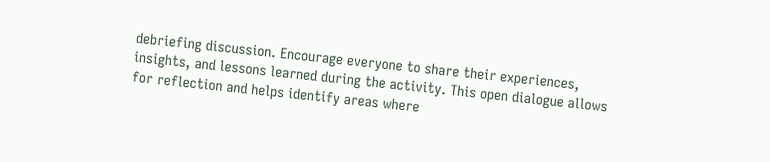debriefing discussion. Encourage everyone to share their experiences, insights, and lessons learned during the activity. This open dialogue allows for reflection and helps identify areas where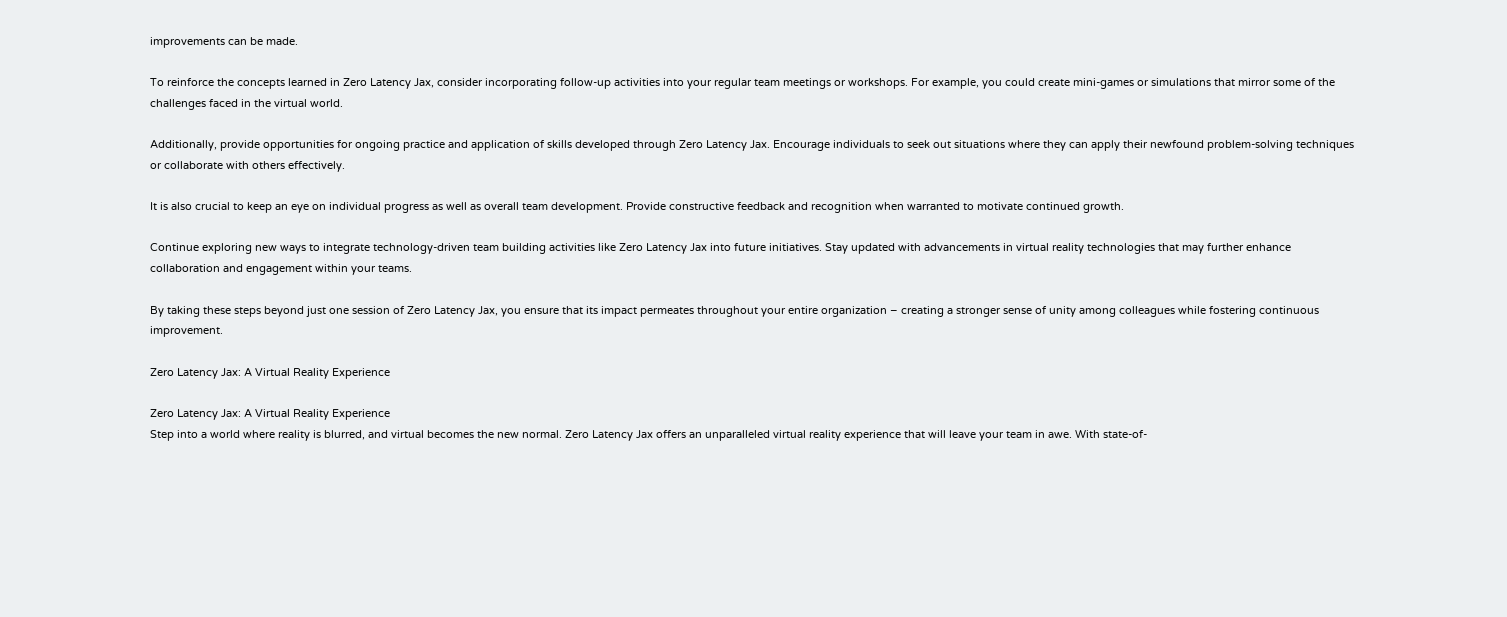improvements can be made.

To reinforce the concepts learned in Zero Latency Jax, consider incorporating follow-up activities into your regular team meetings or workshops. For example, you could create mini-games or simulations that mirror some of the challenges faced in the virtual world.

Additionally, provide opportunities for ongoing practice and application of skills developed through Zero Latency Jax. Encourage individuals to seek out situations where they can apply their newfound problem-solving techniques or collaborate with others effectively.

It is also crucial to keep an eye on individual progress as well as overall team development. Provide constructive feedback and recognition when warranted to motivate continued growth.

Continue exploring new ways to integrate technology-driven team building activities like Zero Latency Jax into future initiatives. Stay updated with advancements in virtual reality technologies that may further enhance collaboration and engagement within your teams.

By taking these steps beyond just one session of Zero Latency Jax, you ensure that its impact permeates throughout your entire organization – creating a stronger sense of unity among colleagues while fostering continuous improvement.

Zero Latency Jax: A Virtual Reality Experience

Zero Latency Jax: A Virtual Reality Experience
Step into a world where reality is blurred, and virtual becomes the new normal. Zero Latency Jax offers an unparalleled virtual reality experience that will leave your team in awe. With state-of-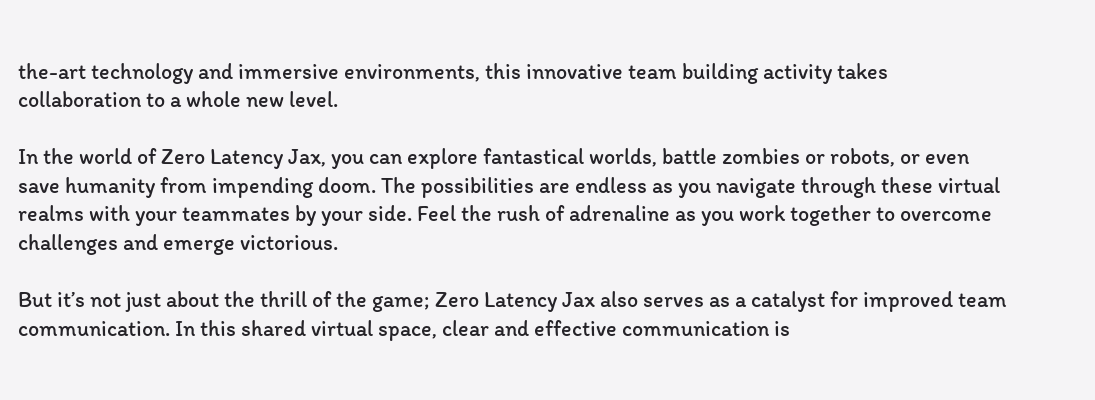the-art technology and immersive environments, this innovative team building activity takes collaboration to a whole new level.

In the world of Zero Latency Jax, you can explore fantastical worlds, battle zombies or robots, or even save humanity from impending doom. The possibilities are endless as you navigate through these virtual realms with your teammates by your side. Feel the rush of adrenaline as you work together to overcome challenges and emerge victorious.

But it’s not just about the thrill of the game; Zero Latency Jax also serves as a catalyst for improved team communication. In this shared virtual space, clear and effective communication is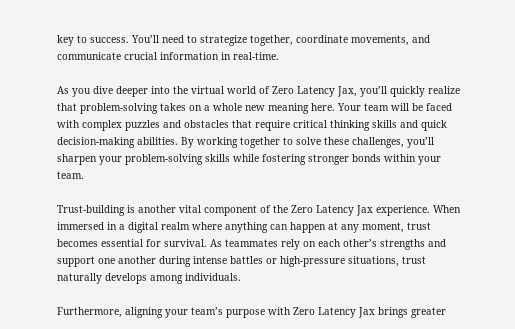key to success. You’ll need to strategize together, coordinate movements, and communicate crucial information in real-time.

As you dive deeper into the virtual world of Zero Latency Jax, you’ll quickly realize that problem-solving takes on a whole new meaning here. Your team will be faced with complex puzzles and obstacles that require critical thinking skills and quick decision-making abilities. By working together to solve these challenges, you’ll sharpen your problem-solving skills while fostering stronger bonds within your team.

Trust-building is another vital component of the Zero Latency Jax experience. When immersed in a digital realm where anything can happen at any moment, trust becomes essential for survival. As teammates rely on each other’s strengths and support one another during intense battles or high-pressure situations, trust naturally develops among individuals.

Furthermore, aligning your team’s purpose with Zero Latency Jax brings greater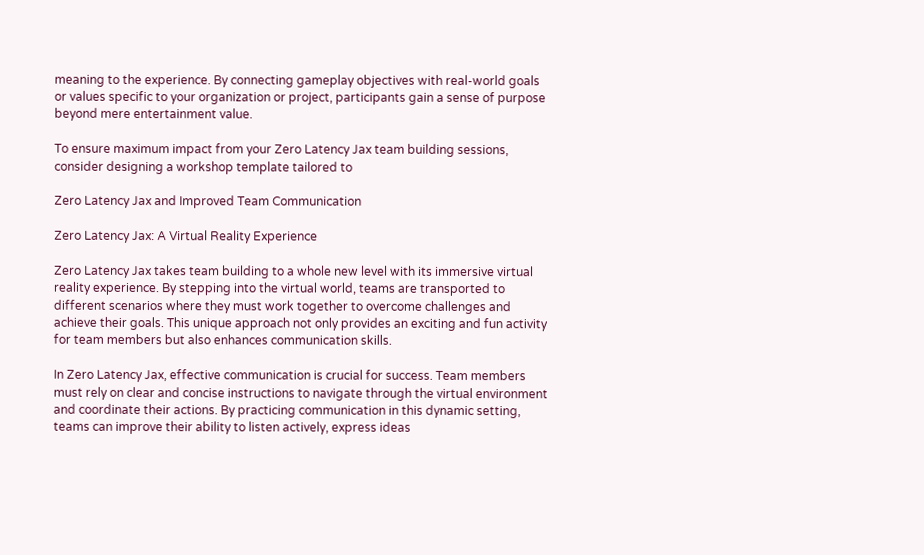meaning to the experience. By connecting gameplay objectives with real-world goals or values specific to your organization or project, participants gain a sense of purpose beyond mere entertainment value.

To ensure maximum impact from your Zero Latency Jax team building sessions, consider designing a workshop template tailored to

Zero Latency Jax and Improved Team Communication

Zero Latency Jax: A Virtual Reality Experience

Zero Latency Jax takes team building to a whole new level with its immersive virtual reality experience. By stepping into the virtual world, teams are transported to different scenarios where they must work together to overcome challenges and achieve their goals. This unique approach not only provides an exciting and fun activity for team members but also enhances communication skills.

In Zero Latency Jax, effective communication is crucial for success. Team members must rely on clear and concise instructions to navigate through the virtual environment and coordinate their actions. By practicing communication in this dynamic setting, teams can improve their ability to listen actively, express ideas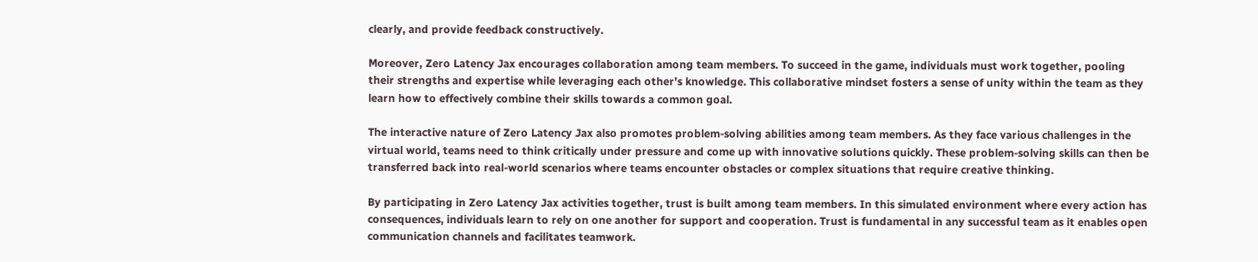clearly, and provide feedback constructively.

Moreover, Zero Latency Jax encourages collaboration among team members. To succeed in the game, individuals must work together, pooling their strengths and expertise while leveraging each other’s knowledge. This collaborative mindset fosters a sense of unity within the team as they learn how to effectively combine their skills towards a common goal.

The interactive nature of Zero Latency Jax also promotes problem-solving abilities among team members. As they face various challenges in the virtual world, teams need to think critically under pressure and come up with innovative solutions quickly. These problem-solving skills can then be transferred back into real-world scenarios where teams encounter obstacles or complex situations that require creative thinking.

By participating in Zero Latency Jax activities together, trust is built among team members. In this simulated environment where every action has consequences, individuals learn to rely on one another for support and cooperation. Trust is fundamental in any successful team as it enables open communication channels and facilitates teamwork.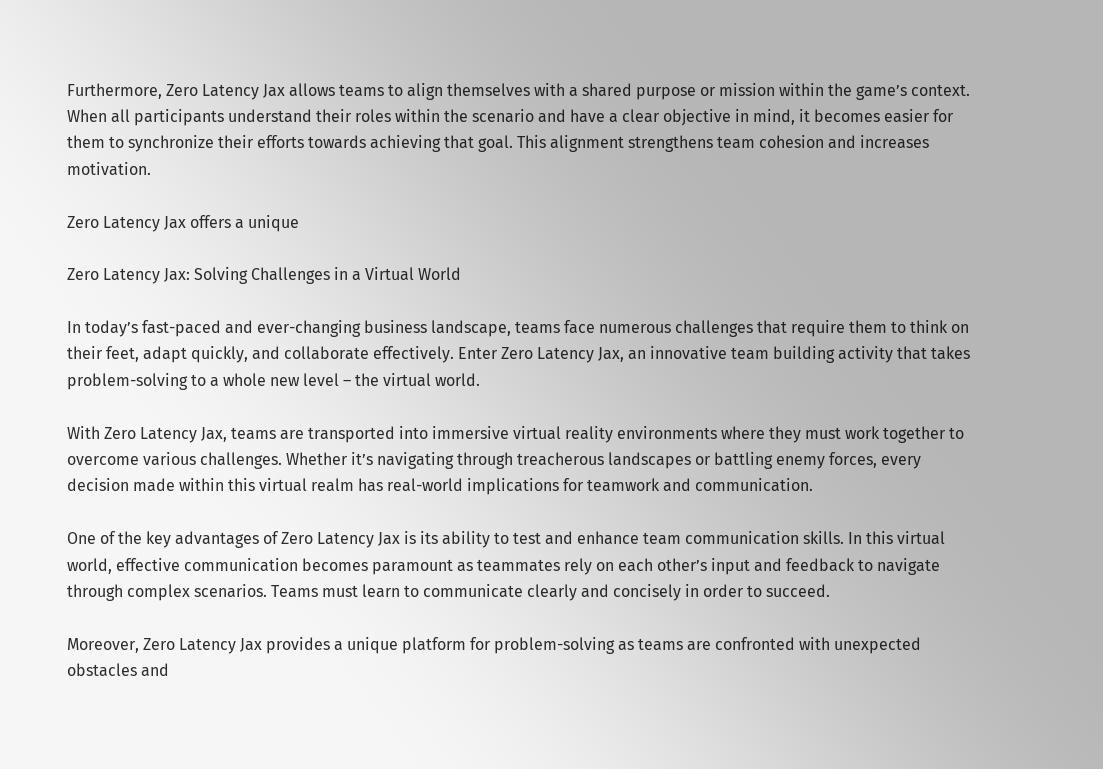Furthermore, Zero Latency Jax allows teams to align themselves with a shared purpose or mission within the game’s context. When all participants understand their roles within the scenario and have a clear objective in mind, it becomes easier for them to synchronize their efforts towards achieving that goal. This alignment strengthens team cohesion and increases motivation.

Zero Latency Jax offers a unique

Zero Latency Jax: Solving Challenges in a Virtual World

In today’s fast-paced and ever-changing business landscape, teams face numerous challenges that require them to think on their feet, adapt quickly, and collaborate effectively. Enter Zero Latency Jax, an innovative team building activity that takes problem-solving to a whole new level – the virtual world.

With Zero Latency Jax, teams are transported into immersive virtual reality environments where they must work together to overcome various challenges. Whether it’s navigating through treacherous landscapes or battling enemy forces, every decision made within this virtual realm has real-world implications for teamwork and communication.

One of the key advantages of Zero Latency Jax is its ability to test and enhance team communication skills. In this virtual world, effective communication becomes paramount as teammates rely on each other’s input and feedback to navigate through complex scenarios. Teams must learn to communicate clearly and concisely in order to succeed.

Moreover, Zero Latency Jax provides a unique platform for problem-solving as teams are confronted with unexpected obstacles and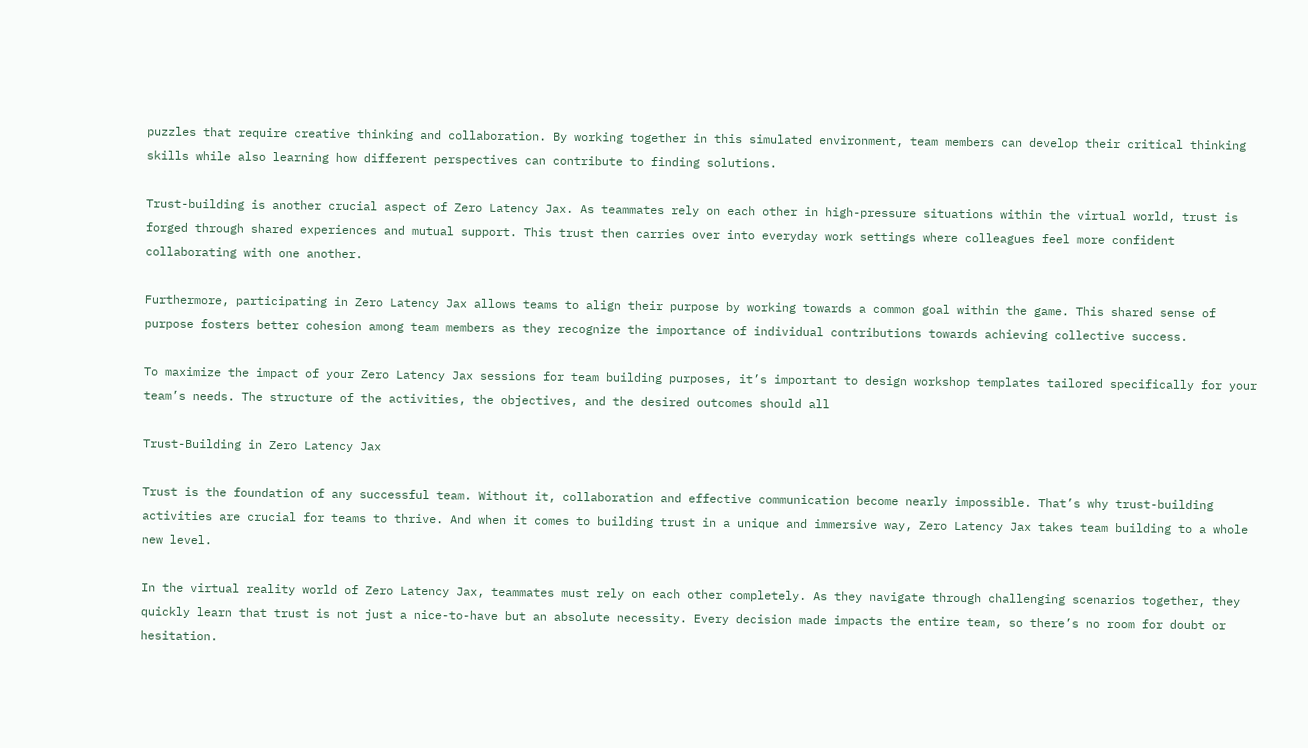puzzles that require creative thinking and collaboration. By working together in this simulated environment, team members can develop their critical thinking skills while also learning how different perspectives can contribute to finding solutions.

Trust-building is another crucial aspect of Zero Latency Jax. As teammates rely on each other in high-pressure situations within the virtual world, trust is forged through shared experiences and mutual support. This trust then carries over into everyday work settings where colleagues feel more confident collaborating with one another.

Furthermore, participating in Zero Latency Jax allows teams to align their purpose by working towards a common goal within the game. This shared sense of purpose fosters better cohesion among team members as they recognize the importance of individual contributions towards achieving collective success.

To maximize the impact of your Zero Latency Jax sessions for team building purposes, it’s important to design workshop templates tailored specifically for your team’s needs. The structure of the activities, the objectives, and the desired outcomes should all

Trust-Building in Zero Latency Jax

Trust is the foundation of any successful team. Without it, collaboration and effective communication become nearly impossible. That’s why trust-building activities are crucial for teams to thrive. And when it comes to building trust in a unique and immersive way, Zero Latency Jax takes team building to a whole new level.

In the virtual reality world of Zero Latency Jax, teammates must rely on each other completely. As they navigate through challenging scenarios together, they quickly learn that trust is not just a nice-to-have but an absolute necessity. Every decision made impacts the entire team, so there’s no room for doubt or hesitation.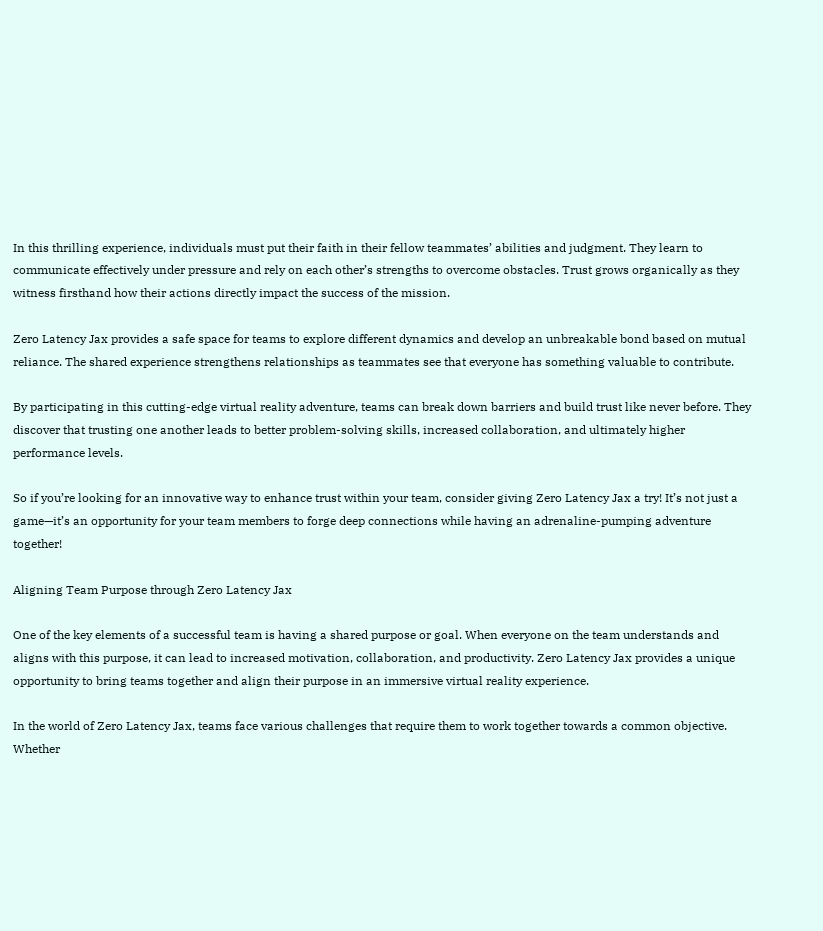In this thrilling experience, individuals must put their faith in their fellow teammates’ abilities and judgment. They learn to communicate effectively under pressure and rely on each other’s strengths to overcome obstacles. Trust grows organically as they witness firsthand how their actions directly impact the success of the mission.

Zero Latency Jax provides a safe space for teams to explore different dynamics and develop an unbreakable bond based on mutual reliance. The shared experience strengthens relationships as teammates see that everyone has something valuable to contribute.

By participating in this cutting-edge virtual reality adventure, teams can break down barriers and build trust like never before. They discover that trusting one another leads to better problem-solving skills, increased collaboration, and ultimately higher performance levels.

So if you’re looking for an innovative way to enhance trust within your team, consider giving Zero Latency Jax a try! It’s not just a game—it’s an opportunity for your team members to forge deep connections while having an adrenaline-pumping adventure together!

Aligning Team Purpose through Zero Latency Jax

One of the key elements of a successful team is having a shared purpose or goal. When everyone on the team understands and aligns with this purpose, it can lead to increased motivation, collaboration, and productivity. Zero Latency Jax provides a unique opportunity to bring teams together and align their purpose in an immersive virtual reality experience.

In the world of Zero Latency Jax, teams face various challenges that require them to work together towards a common objective. Whether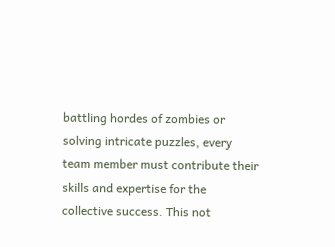battling hordes of zombies or solving intricate puzzles, every team member must contribute their skills and expertise for the collective success. This not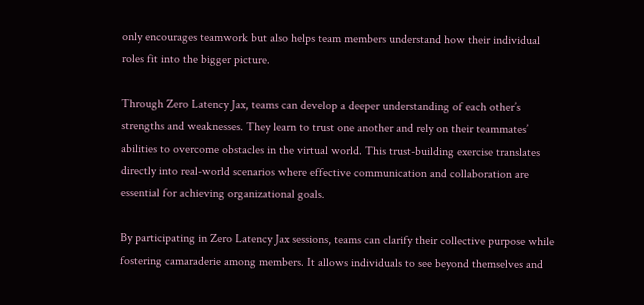only encourages teamwork but also helps team members understand how their individual roles fit into the bigger picture.

Through Zero Latency Jax, teams can develop a deeper understanding of each other’s strengths and weaknesses. They learn to trust one another and rely on their teammates’ abilities to overcome obstacles in the virtual world. This trust-building exercise translates directly into real-world scenarios where effective communication and collaboration are essential for achieving organizational goals.

By participating in Zero Latency Jax sessions, teams can clarify their collective purpose while fostering camaraderie among members. It allows individuals to see beyond themselves and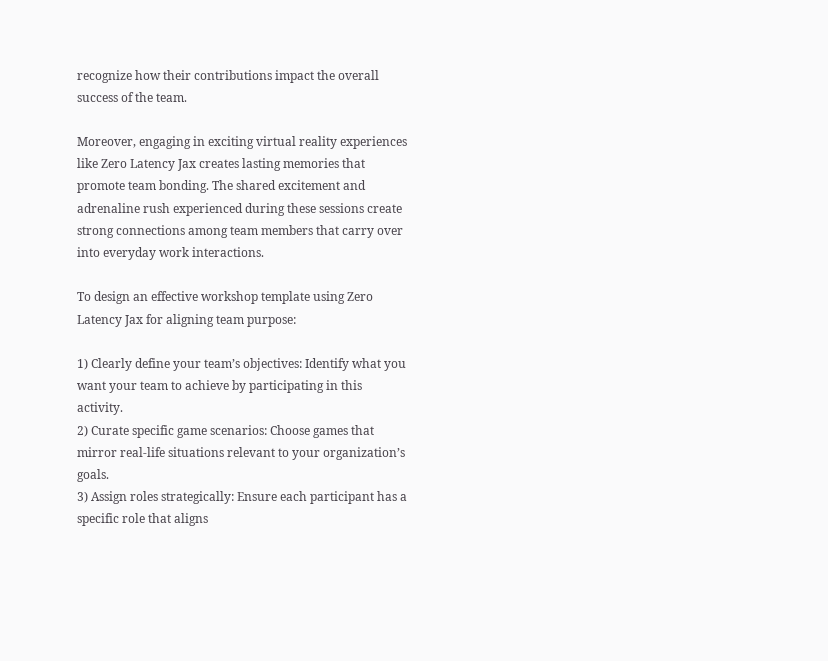recognize how their contributions impact the overall success of the team.

Moreover, engaging in exciting virtual reality experiences like Zero Latency Jax creates lasting memories that promote team bonding. The shared excitement and adrenaline rush experienced during these sessions create strong connections among team members that carry over into everyday work interactions.

To design an effective workshop template using Zero Latency Jax for aligning team purpose:

1) Clearly define your team’s objectives: Identify what you want your team to achieve by participating in this activity.
2) Curate specific game scenarios: Choose games that mirror real-life situations relevant to your organization’s goals.
3) Assign roles strategically: Ensure each participant has a specific role that aligns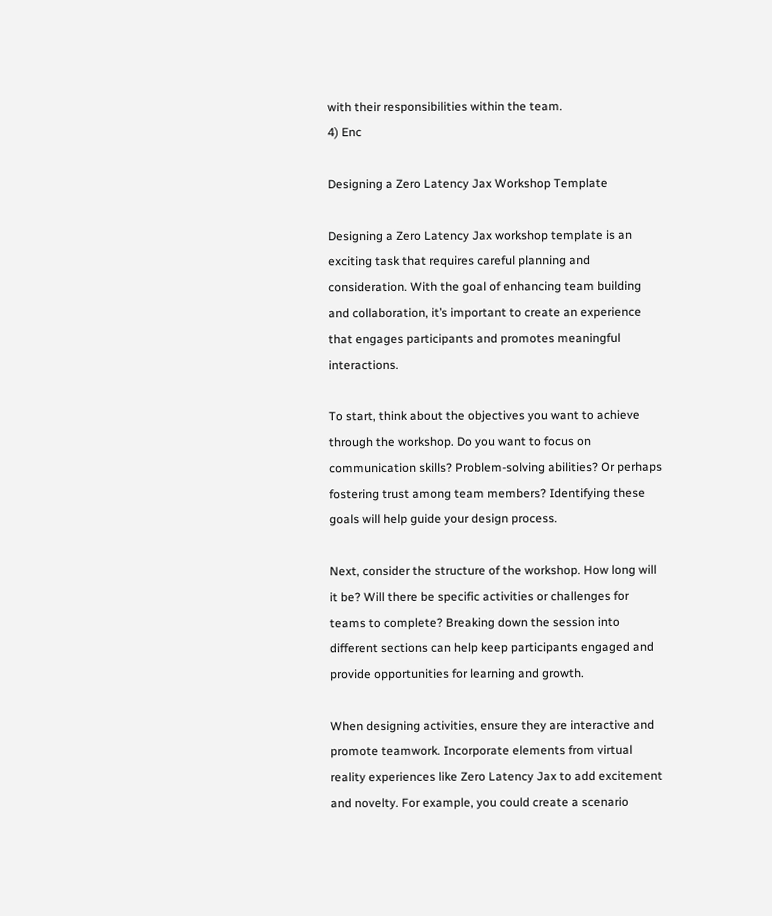with their responsibilities within the team.
4) Enc

Designing a Zero Latency Jax Workshop Template

Designing a Zero Latency Jax workshop template is an exciting task that requires careful planning and consideration. With the goal of enhancing team building and collaboration, it’s important to create an experience that engages participants and promotes meaningful interactions.

To start, think about the objectives you want to achieve through the workshop. Do you want to focus on communication skills? Problem-solving abilities? Or perhaps fostering trust among team members? Identifying these goals will help guide your design process.

Next, consider the structure of the workshop. How long will it be? Will there be specific activities or challenges for teams to complete? Breaking down the session into different sections can help keep participants engaged and provide opportunities for learning and growth.

When designing activities, ensure they are interactive and promote teamwork. Incorporate elements from virtual reality experiences like Zero Latency Jax to add excitement and novelty. For example, you could create a scenario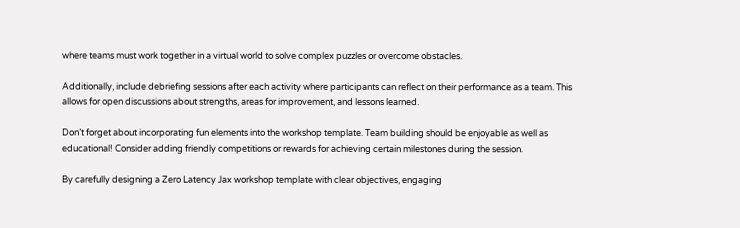where teams must work together in a virtual world to solve complex puzzles or overcome obstacles.

Additionally, include debriefing sessions after each activity where participants can reflect on their performance as a team. This allows for open discussions about strengths, areas for improvement, and lessons learned.

Don’t forget about incorporating fun elements into the workshop template. Team building should be enjoyable as well as educational! Consider adding friendly competitions or rewards for achieving certain milestones during the session.

By carefully designing a Zero Latency Jax workshop template with clear objectives, engaging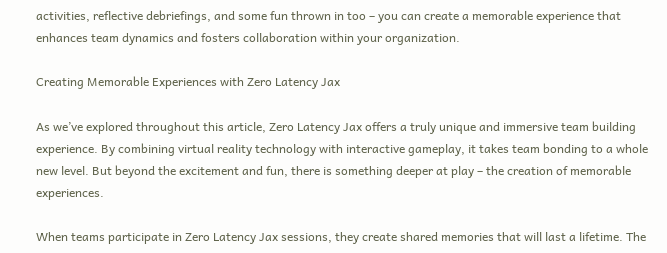activities, reflective debriefings, and some fun thrown in too – you can create a memorable experience that enhances team dynamics and fosters collaboration within your organization.

Creating Memorable Experiences with Zero Latency Jax

As we’ve explored throughout this article, Zero Latency Jax offers a truly unique and immersive team building experience. By combining virtual reality technology with interactive gameplay, it takes team bonding to a whole new level. But beyond the excitement and fun, there is something deeper at play – the creation of memorable experiences.

When teams participate in Zero Latency Jax sessions, they create shared memories that will last a lifetime. The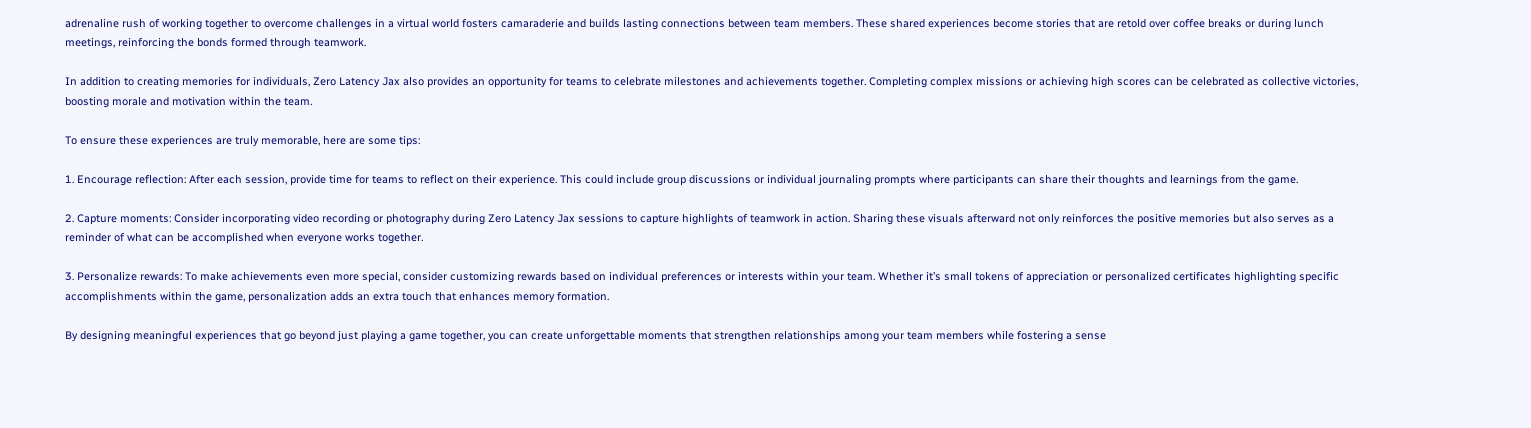adrenaline rush of working together to overcome challenges in a virtual world fosters camaraderie and builds lasting connections between team members. These shared experiences become stories that are retold over coffee breaks or during lunch meetings, reinforcing the bonds formed through teamwork.

In addition to creating memories for individuals, Zero Latency Jax also provides an opportunity for teams to celebrate milestones and achievements together. Completing complex missions or achieving high scores can be celebrated as collective victories, boosting morale and motivation within the team.

To ensure these experiences are truly memorable, here are some tips:

1. Encourage reflection: After each session, provide time for teams to reflect on their experience. This could include group discussions or individual journaling prompts where participants can share their thoughts and learnings from the game.

2. Capture moments: Consider incorporating video recording or photography during Zero Latency Jax sessions to capture highlights of teamwork in action. Sharing these visuals afterward not only reinforces the positive memories but also serves as a reminder of what can be accomplished when everyone works together.

3. Personalize rewards: To make achievements even more special, consider customizing rewards based on individual preferences or interests within your team. Whether it’s small tokens of appreciation or personalized certificates highlighting specific accomplishments within the game, personalization adds an extra touch that enhances memory formation.

By designing meaningful experiences that go beyond just playing a game together, you can create unforgettable moments that strengthen relationships among your team members while fostering a sense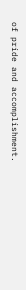of pride and accomplishment.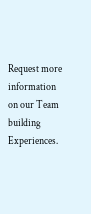Request more information on our Team building Experiences.